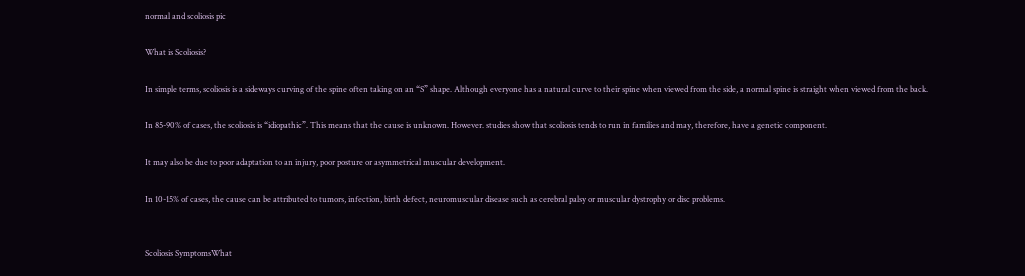normal and scoliosis pic

What is Scoliosis?

In simple terms, scoliosis is a sideways curving of the spine often taking on an “S” shape. Although everyone has a natural curve to their spine when viewed from the side, a normal spine is straight when viewed from the back.

In 85-90% of cases, the scoliosis is “idiopathic”. This means that the cause is unknown. However. studies show that scoliosis tends to run in families and may, therefore, have a genetic component.

It may also be due to poor adaptation to an injury, poor posture or asymmetrical muscular development.

In 10-15% of cases, the cause can be attributed to tumors, infection, birth defect, neuromuscular disease such as cerebral palsy or muscular dystrophy or disc problems.


Scoliosis SymptomsWhat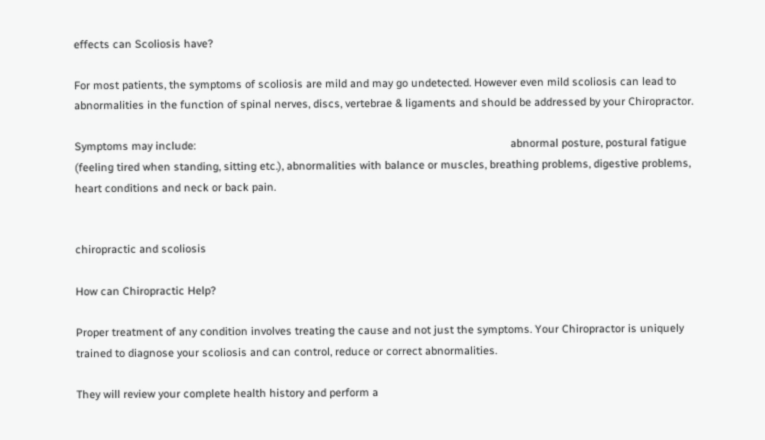effects can Scoliosis have?

For most patients, the symptoms of scoliosis are mild and may go undetected. However even mild scoliosis can lead to abnormalities in the function of spinal nerves, discs, vertebrae & ligaments and should be addressed by your Chiropractor.

Symptoms may include:                                                                                                         abnormal posture, postural fatigue (feeling tired when standing, sitting etc.), abnormalities with balance or muscles, breathing problems, digestive problems, heart conditions and neck or back pain.


chiropractic and scoliosis

How can Chiropractic Help?

Proper treatment of any condition involves treating the cause and not just the symptoms. Your Chiropractor is uniquely trained to diagnose your scoliosis and can control, reduce or correct abnormalities.

They will review your complete health history and perform a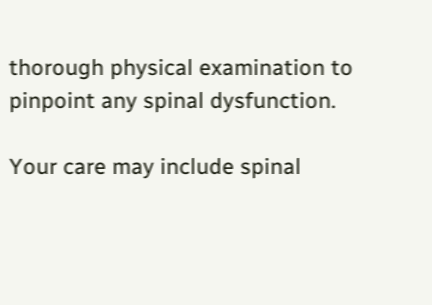thorough physical examination to pinpoint any spinal dysfunction.

Your care may include spinal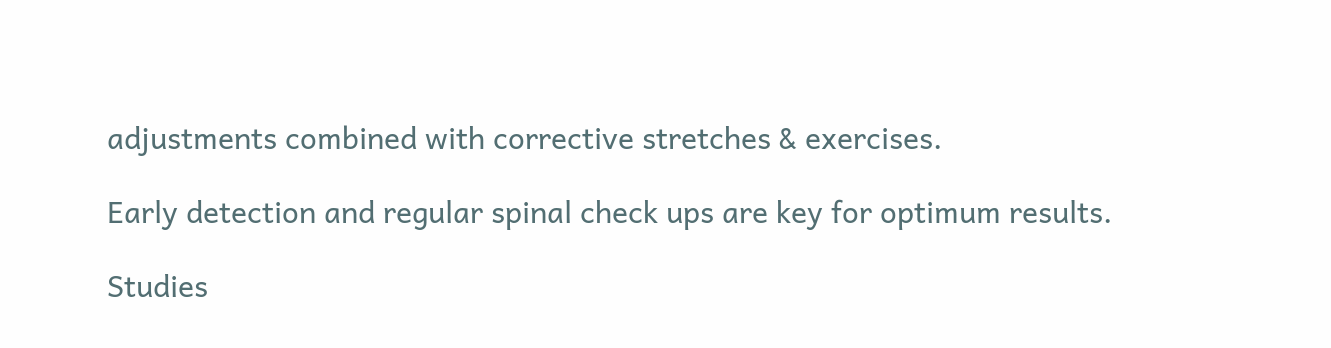adjustments combined with corrective stretches & exercises.

Early detection and regular spinal check ups are key for optimum results.

Studies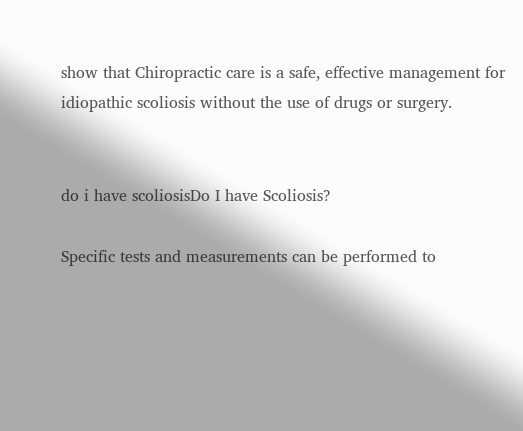show that Chiropractic care is a safe, effective management for idiopathic scoliosis without the use of drugs or surgery.


do i have scoliosisDo I have Scoliosis?

Specific tests and measurements can be performed to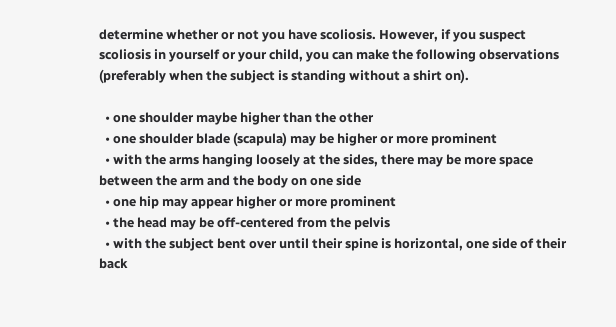determine whether or not you have scoliosis. However, if you suspect scoliosis in yourself or your child, you can make the following observations (preferably when the subject is standing without a shirt on).

  • one shoulder maybe higher than the other
  • one shoulder blade (scapula) may be higher or more prominent
  • with the arms hanging loosely at the sides, there may be more space between the arm and the body on one side
  • one hip may appear higher or more prominent
  • the head may be off-centered from the pelvis
  • with the subject bent over until their spine is horizontal, one side of their back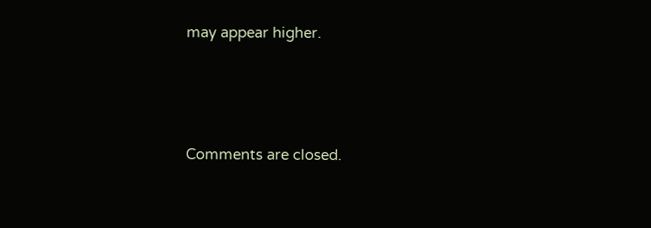may appear higher.




Comments are closed.